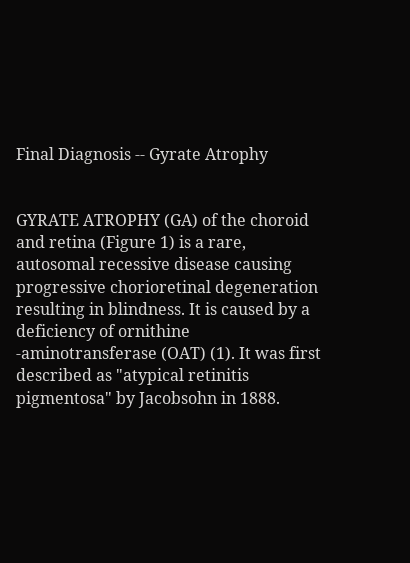Final Diagnosis -- Gyrate Atrophy


GYRATE ATROPHY (GA) of the choroid and retina (Figure 1) is a rare, autosomal recessive disease causing progressive chorioretinal degeneration resulting in blindness. It is caused by a deficiency of ornithine -aminotransferase (OAT) (1). It was first described as "atypical retinitis pigmentosa" by Jacobsohn in 1888.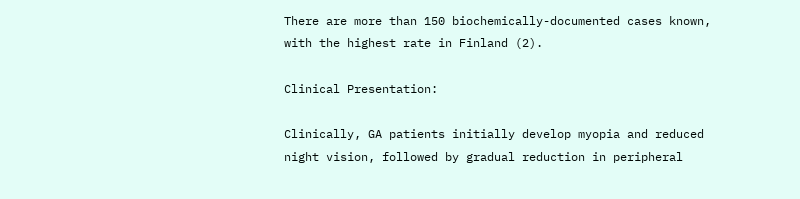There are more than 150 biochemically-documented cases known, with the highest rate in Finland (2).

Clinical Presentation:

Clinically, GA patients initially develop myopia and reduced night vision, followed by gradual reduction in peripheral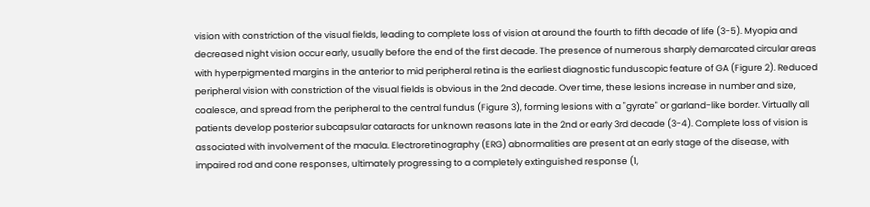vision with constriction of the visual fields, leading to complete loss of vision at around the fourth to fifth decade of life (3-5). Myopia and decreased night vision occur early, usually before the end of the first decade. The presence of numerous sharply demarcated circular areas with hyperpigmented margins in the anterior to mid peripheral retina is the earliest diagnostic funduscopic feature of GA (Figure 2). Reduced peripheral vision with constriction of the visual fields is obvious in the 2nd decade. Over time, these lesions increase in number and size, coalesce, and spread from the peripheral to the central fundus (Figure 3), forming lesions with a "gyrate" or garland-like border. Virtually all patients develop posterior subcapsular cataracts for unknown reasons late in the 2nd or early 3rd decade (3-4). Complete loss of vision is associated with involvement of the macula. Electroretinography (ERG) abnormalities are present at an early stage of the disease, with impaired rod and cone responses, ultimately progressing to a completely extinguished response (1,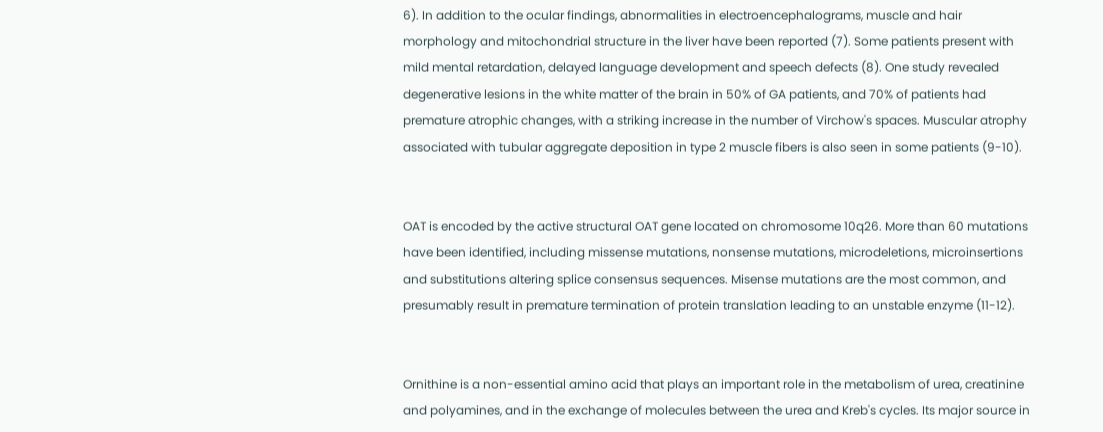6). In addition to the ocular findings, abnormalities in electroencephalograms, muscle and hair morphology and mitochondrial structure in the liver have been reported (7). Some patients present with mild mental retardation, delayed language development and speech defects (8). One study revealed degenerative lesions in the white matter of the brain in 50% of GA patients, and 70% of patients had premature atrophic changes, with a striking increase in the number of Virchow's spaces. Muscular atrophy associated with tubular aggregate deposition in type 2 muscle fibers is also seen in some patients (9-10).


OAT is encoded by the active structural OAT gene located on chromosome 10q26. More than 60 mutations have been identified, including missense mutations, nonsense mutations, microdeletions, microinsertions and substitutions altering splice consensus sequences. Misense mutations are the most common, and presumably result in premature termination of protein translation leading to an unstable enzyme (11-12).


Ornithine is a non-essential amino acid that plays an important role in the metabolism of urea, creatinine and polyamines, and in the exchange of molecules between the urea and Kreb's cycles. Its major source in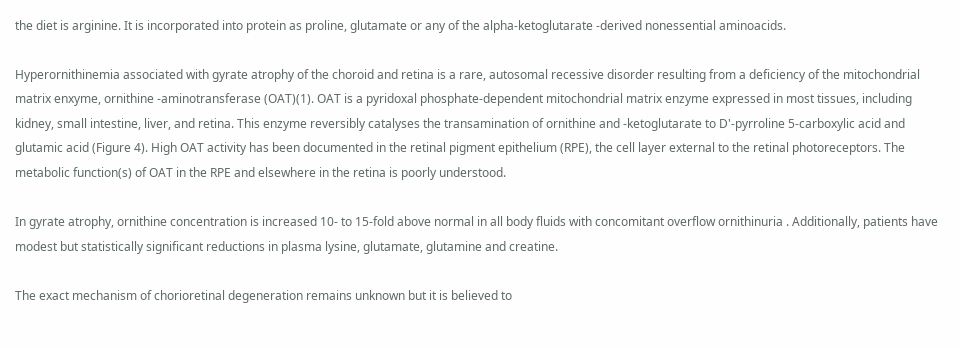the diet is arginine. It is incorporated into protein as proline, glutamate or any of the alpha-ketoglutarate -derived nonessential aminoacids.

Hyperornithinemia associated with gyrate atrophy of the choroid and retina is a rare, autosomal recessive disorder resulting from a deficiency of the mitochondrial matrix enxyme, ornithine -aminotransferase (OAT)(1). OAT is a pyridoxal phosphate-dependent mitochondrial matrix enzyme expressed in most tissues, including kidney, small intestine, liver, and retina. This enzyme reversibly catalyses the transamination of ornithine and -ketoglutarate to D'-pyrroline 5-carboxylic acid and glutamic acid (Figure 4). High OAT activity has been documented in the retinal pigment epithelium (RPE), the cell layer external to the retinal photoreceptors. The metabolic function(s) of OAT in the RPE and elsewhere in the retina is poorly understood.

In gyrate atrophy, ornithine concentration is increased 10- to 15-fold above normal in all body fluids with concomitant overflow ornithinuria . Additionally, patients have modest but statistically significant reductions in plasma lysine, glutamate, glutamine and creatine.

The exact mechanism of chorioretinal degeneration remains unknown but it is believed to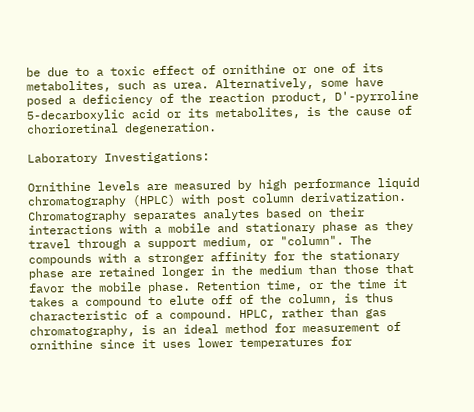be due to a toxic effect of ornithine or one of its metabolites, such as urea. Alternatively, some have posed a deficiency of the reaction product, D'-pyrroline 5-decarboxylic acid or its metabolites, is the cause of chorioretinal degeneration.

Laboratory Investigations:

Ornithine levels are measured by high performance liquid chromatography (HPLC) with post column derivatization. Chromatography separates analytes based on their interactions with a mobile and stationary phase as they travel through a support medium, or "column". The compounds with a stronger affinity for the stationary phase are retained longer in the medium than those that favor the mobile phase. Retention time, or the time it takes a compound to elute off of the column, is thus characteristic of a compound. HPLC, rather than gas chromatography, is an ideal method for measurement of ornithine since it uses lower temperatures for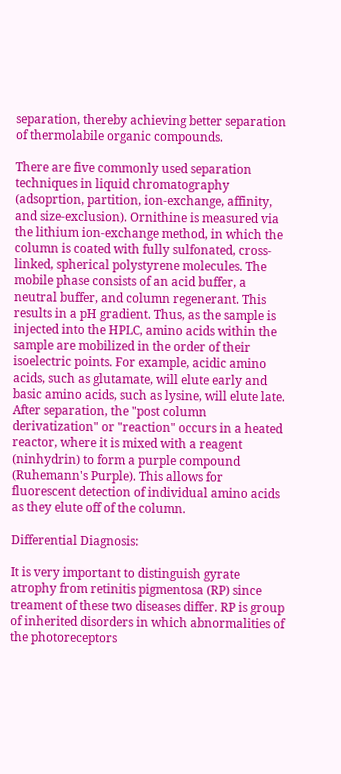separation, thereby achieving better separation of thermolabile organic compounds.

There are five commonly used separation techniques in liquid chromatography (adsoprtion, partition, ion-exchange, affinity, and size-exclusion). Ornithine is measured via the lithium ion-exchange method, in which the column is coated with fully sulfonated, cross-linked, spherical polystyrene molecules. The mobile phase consists of an acid buffer, a neutral buffer, and column regenerant. This results in a pH gradient. Thus, as the sample is injected into the HPLC, amino acids within the sample are mobilized in the order of their isoelectric points. For example, acidic amino acids, such as glutamate, will elute early and basic amino acids, such as lysine, will elute late. After separation, the "post column derivatization" or "reaction" occurs in a heated reactor, where it is mixed with a reagent (ninhydrin) to form a purple compound (Ruhemann's Purple). This allows for fluorescent detection of individual amino acids as they elute off of the column.

Differential Diagnosis:

It is very important to distinguish gyrate atrophy from retinitis pigmentosa (RP) since treament of these two diseases differ. RP is group of inherited disorders in which abnormalities of the photoreceptors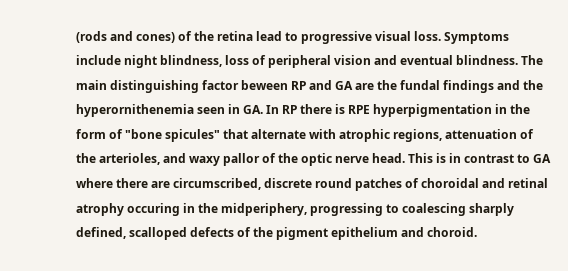(rods and cones) of the retina lead to progressive visual loss. Symptoms include night blindness, loss of peripheral vision and eventual blindness. The main distinguishing factor beween RP and GA are the fundal findings and the hyperornithenemia seen in GA. In RP there is RPE hyperpigmentation in the form of "bone spicules" that alternate with atrophic regions, attenuation of the arterioles, and waxy pallor of the optic nerve head. This is in contrast to GA where there are circumscribed, discrete round patches of choroidal and retinal atrophy occuring in the midperiphery, progressing to coalescing sharply defined, scalloped defects of the pigment epithelium and choroid.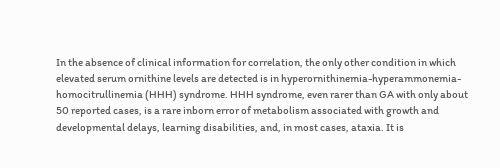In the absence of clinical information for correlation, the only other condition in which elevated serum ornithine levels are detected is in hyperornithinemia-hyperammonemia-homocitrullinemia (HHH) syndrome. HHH syndrome, even rarer than GA with only about 50 reported cases, is a rare inborn error of metabolism associated with growth and developmental delays, learning disabilities, and, in most cases, ataxia. It is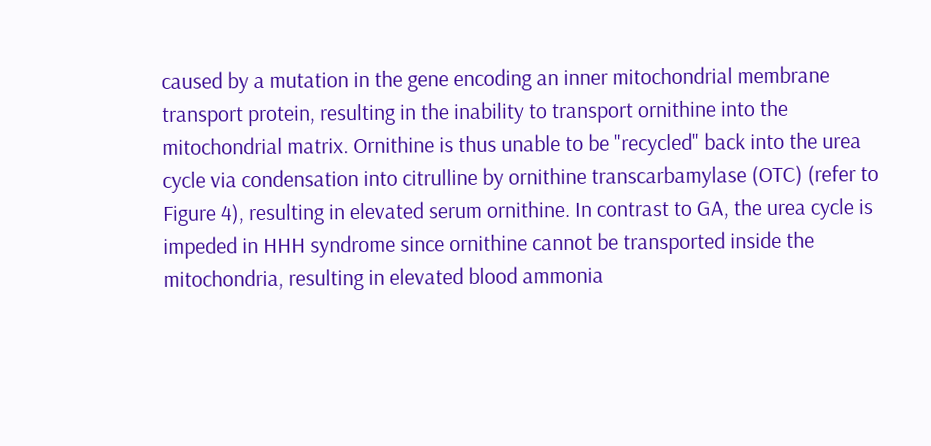caused by a mutation in the gene encoding an inner mitochondrial membrane transport protein, resulting in the inability to transport ornithine into the mitochondrial matrix. Ornithine is thus unable to be "recycled" back into the urea cycle via condensation into citrulline by ornithine transcarbamylase (OTC) (refer to Figure 4), resulting in elevated serum ornithine. In contrast to GA, the urea cycle is impeded in HHH syndrome since ornithine cannot be transported inside the mitochondria, resulting in elevated blood ammonia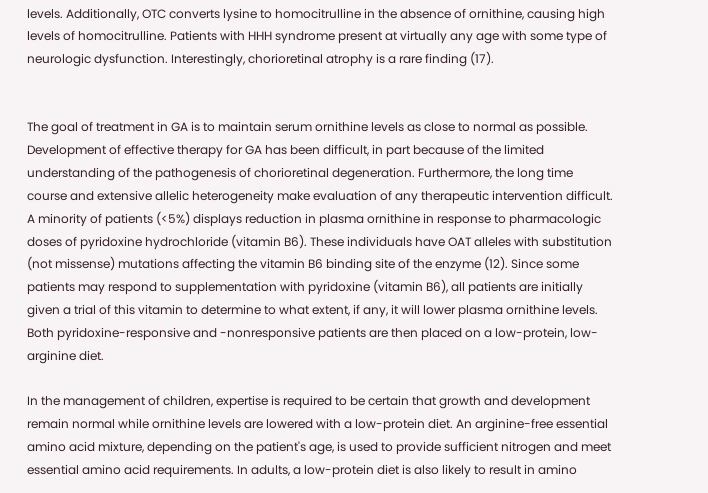levels. Additionally, OTC converts lysine to homocitrulline in the absence of ornithine, causing high levels of homocitrulline. Patients with HHH syndrome present at virtually any age with some type of neurologic dysfunction. Interestingly, chorioretinal atrophy is a rare finding (17).


The goal of treatment in GA is to maintain serum ornithine levels as close to normal as possible. Development of effective therapy for GA has been difficult, in part because of the limited understanding of the pathogenesis of chorioretinal degeneration. Furthermore, the long time course and extensive allelic heterogeneity make evaluation of any therapeutic intervention difficult. A minority of patients (<5%) displays reduction in plasma ornithine in response to pharmacologic doses of pyridoxine hydrochloride (vitamin B6). These individuals have OAT alleles with substitution (not missense) mutations affecting the vitamin B6 binding site of the enzyme (12). Since some patients may respond to supplementation with pyridoxine (vitamin B6), all patients are initially given a trial of this vitamin to determine to what extent, if any, it will lower plasma ornithine levels. Both pyridoxine-responsive and -nonresponsive patients are then placed on a low-protein, low-arginine diet.

In the management of children, expertise is required to be certain that growth and development remain normal while ornithine levels are lowered with a low-protein diet. An arginine-free essential amino acid mixture, depending on the patient's age, is used to provide sufficient nitrogen and meet essential amino acid requirements. In adults, a low-protein diet is also likely to result in amino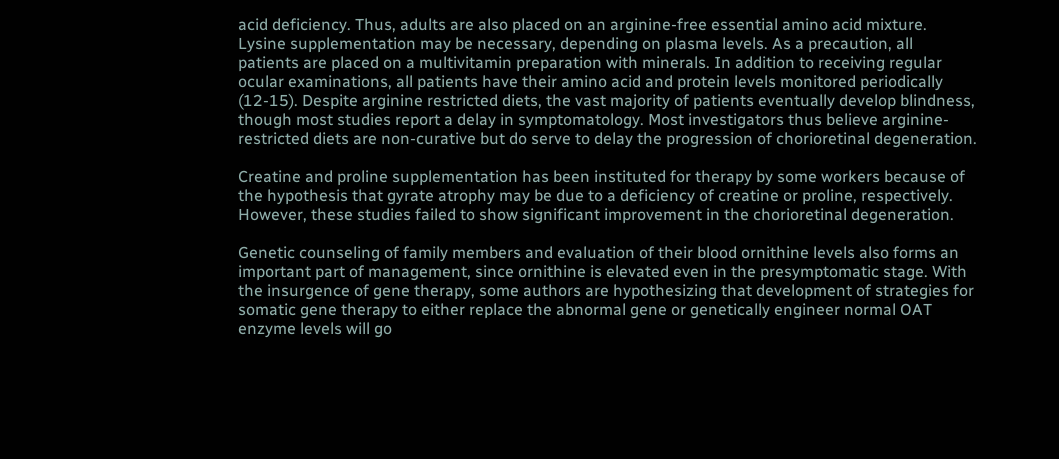acid deficiency. Thus, adults are also placed on an arginine-free essential amino acid mixture. Lysine supplementation may be necessary, depending on plasma levels. As a precaution, all patients are placed on a multivitamin preparation with minerals. In addition to receiving regular ocular examinations, all patients have their amino acid and protein levels monitored periodically (12-15). Despite arginine restricted diets, the vast majority of patients eventually develop blindness, though most studies report a delay in symptomatology. Most investigators thus believe arginine-restricted diets are non-curative but do serve to delay the progression of chorioretinal degeneration.

Creatine and proline supplementation has been instituted for therapy by some workers because of the hypothesis that gyrate atrophy may be due to a deficiency of creatine or proline, respectively. However, these studies failed to show significant improvement in the chorioretinal degeneration.

Genetic counseling of family members and evaluation of their blood ornithine levels also forms an important part of management, since ornithine is elevated even in the presymptomatic stage. With the insurgence of gene therapy, some authors are hypothesizing that development of strategies for somatic gene therapy to either replace the abnormal gene or genetically engineer normal OAT enzyme levels will go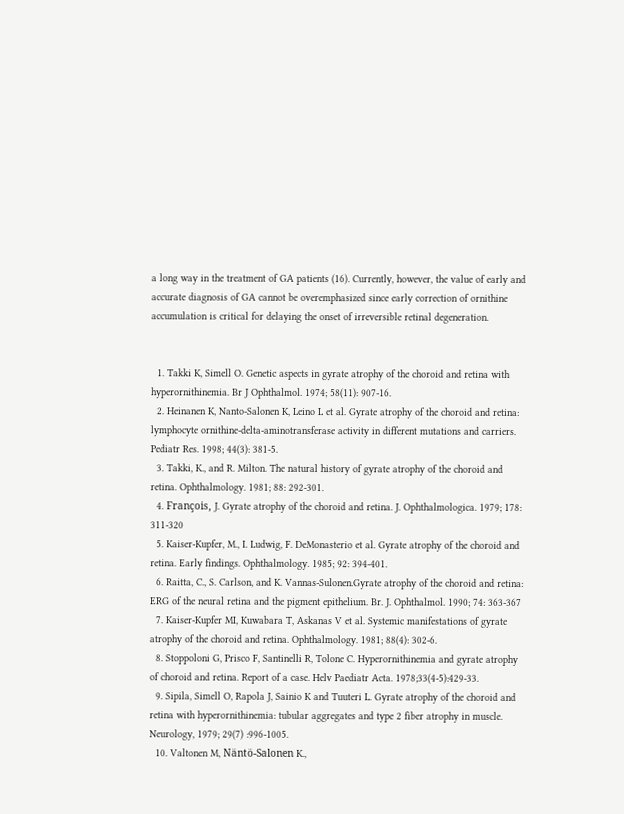a long way in the treatment of GA patients (16). Currently, however, the value of early and accurate diagnosis of GA cannot be overemphasized since early correction of ornithine accumulation is critical for delaying the onset of irreversible retinal degeneration.


  1. Takki K, Simell O. Genetic aspects in gyrate atrophy of the choroid and retina with hyperornithinemia. Br J Ophthalmol. 1974; 58(11): 907-16.
  2. Heinanen K, Nanto-Salonen K, Leino L et al. Gyrate atrophy of the choroid and retina: lymphocyte ornithine-delta-aminotransferase activity in different mutations and carriers. Pediatr Res. 1998; 44(3): 381-5.
  3. Takki, K., and R. Milton. The natural history of gyrate atrophy of the choroid and retina. Ophthalmology. 1981; 88: 292-301.
  4. François, J. Gyrate atrophy of the choroid and retina. J. Ophthalmologica. 1979; 178: 311-320
  5. Kaiser-Kupfer, M., I. Ludwig, F. DeMonasterio et al. Gyrate atrophy of the choroid and retina. Early findings. Ophthalmology. 1985; 92: 394-401.
  6. Raitta, C., S. Carlson, and K. Vannas-Sulonen.Gyrate atrophy of the choroid and retina: ERG of the neural retina and the pigment epithelium. Br. J. Ophthalmol. 1990; 74: 363-367
  7. Kaiser-Kupfer MI, Kuwabara T, Askanas V et al. Systemic manifestations of gyrate atrophy of the choroid and retina. Ophthalmology. 1981; 88(4): 302-6.
  8. Stoppoloni G, Prisco F, Santinelli R, Tolone C. Hyperornithinemia and gyrate atrophy of choroid and retina. Report of a case. Helv Paediatr Acta. 1978;33(4-5):429-33.
  9. Sipila, Simell O, Rapola J, Sainio K and Tuuteri L. Gyrate atrophy of the choroid and retina with hyperornithinemia: tubular aggregates and type 2 fiber atrophy in muscle. Neurology, 1979; 29(7) :996-1005.
  10. Valtonen M, Näntö-Salonen K.,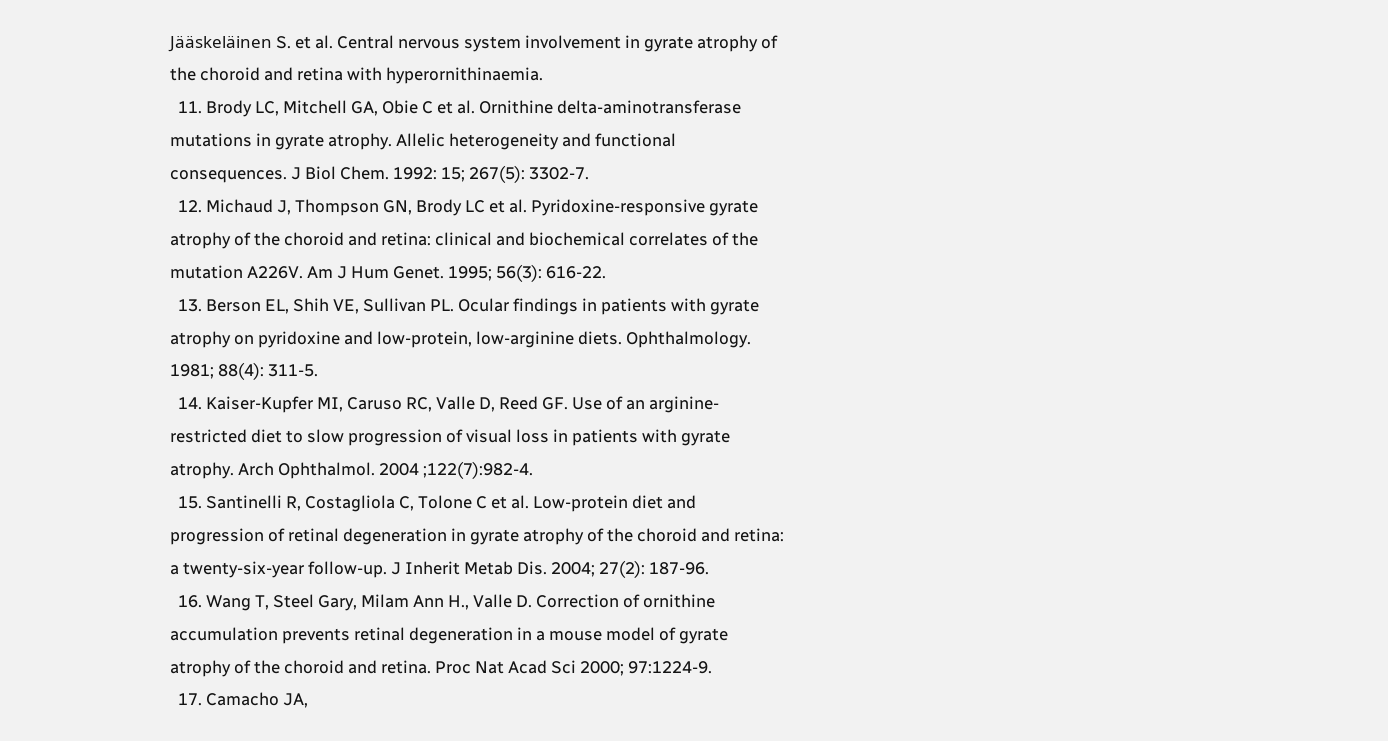Jääskeläinen S. et al. Central nervous system involvement in gyrate atrophy of the choroid and retina with hyperornithinaemia.
  11. Brody LC, Mitchell GA, Obie C et al. Ornithine delta-aminotransferase mutations in gyrate atrophy. Allelic heterogeneity and functional consequences. J Biol Chem. 1992: 15; 267(5): 3302-7.
  12. Michaud J, Thompson GN, Brody LC et al. Pyridoxine-responsive gyrate atrophy of the choroid and retina: clinical and biochemical correlates of the mutation A226V. Am J Hum Genet. 1995; 56(3): 616-22.
  13. Berson EL, Shih VE, Sullivan PL. Ocular findings in patients with gyrate atrophy on pyridoxine and low-protein, low-arginine diets. Ophthalmology. 1981; 88(4): 311-5.
  14. Kaiser-Kupfer MI, Caruso RC, Valle D, Reed GF. Use of an arginine-restricted diet to slow progression of visual loss in patients with gyrate atrophy. Arch Ophthalmol. 2004 ;122(7):982-4.
  15. Santinelli R, Costagliola C, Tolone C et al. Low-protein diet and progression of retinal degeneration in gyrate atrophy of the choroid and retina: a twenty-six-year follow-up. J Inherit Metab Dis. 2004; 27(2): 187-96.
  16. Wang T, Steel Gary, Milam Ann H., Valle D. Correction of ornithine accumulation prevents retinal degeneration in a mouse model of gyrate atrophy of the choroid and retina. Proc Nat Acad Sci 2000; 97:1224-9.
  17. Camacho JA,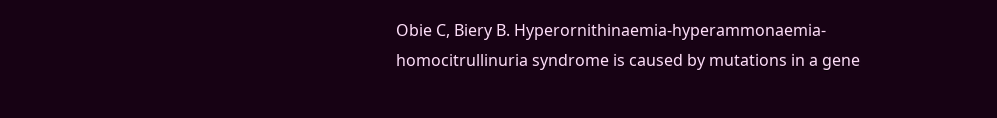Obie C, Biery B. Hyperornithinaemia-hyperammonaemia-homocitrullinuria syndrome is caused by mutations in a gene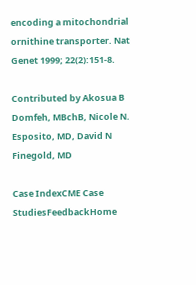encoding a mitochondrial ornithine transporter. Nat Genet 1999; 22(2):151-8.

Contributed by Akosua B Domfeh, MBchB, Nicole N. Esposito, MD, David N Finegold, MD

Case IndexCME Case StudiesFeedbackHome